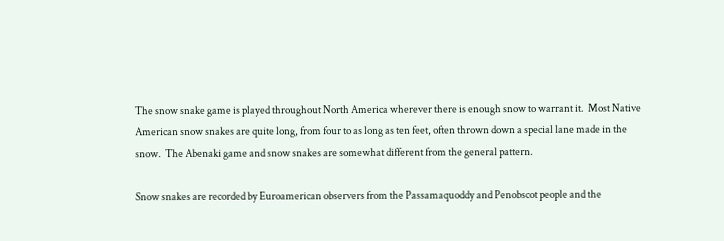The snow snake game is played throughout North America wherever there is enough snow to warrant it.  Most Native
American snow snakes are quite long, from four to as long as ten feet, often thrown down a special lane made in the
snow.  The Abenaki game and snow snakes are somewhat different from the general pattern.

Snow snakes are recorded by Euroamerican observers from the Passamaquoddy and Penobscot people and the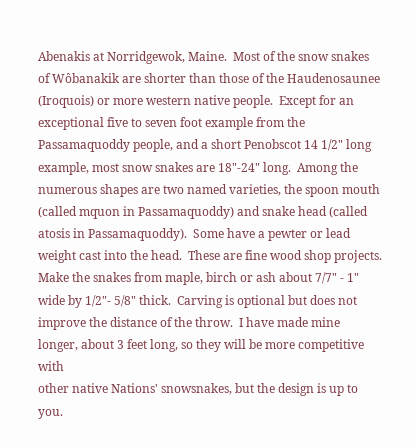Abenakis at Norridgewok, Maine.  Most of the snow snakes of Wôbanakik are shorter than those of the Haudenosaunee
(Iroquois) or more western native people.  Except for an exceptional five to seven foot example from the
Passamaquoddy people, and a short Penobscot 14 1/2" long example, most snow snakes are 18"-24" long.  Among the
numerous shapes are two named varieties, the spoon mouth (called mquon in Passamaquoddy) and snake head (called
atosis in Passamaquoddy).  Some have a pewter or lead weight cast into the head.  These are fine wood shop projects.
Make the snakes from maple, birch or ash about 7/7" - 1" wide by 1/2"- 5/8" thick.  Carving is optional but does not
improve the distance of the throw.  I have made mine longer, about 3 feet long, so they will be more competitive with
other native Nations' snowsnakes, but the design is up to you.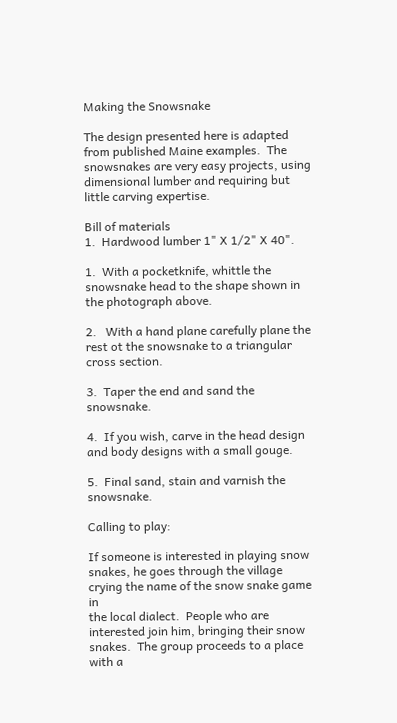Making the Snowsnake

The design presented here is adapted from published Maine examples.  The snowsnakes are very easy projects, using
dimensional lumber and requiring but little carving expertise.

Bill of materials
1.  Hardwood lumber 1" X 1/2" X 40".

1.  With a pocketknife, whittle the snowsnake head to the shape shown in the photograph above.

2.   With a hand plane carefully plane the rest ot the snowsnake to a triangular cross section.

3.  Taper the end and sand the snowsnake.

4.  If you wish, carve in the head design and body designs with a small gouge.

5.  Final sand, stain and varnish the snowsnake.

Calling to play:

If someone is interested in playing snow snakes, he goes through the village crying the name of the snow snake game in
the local dialect.  People who are interested join him, bringing their snow snakes.  The group proceeds to a place with a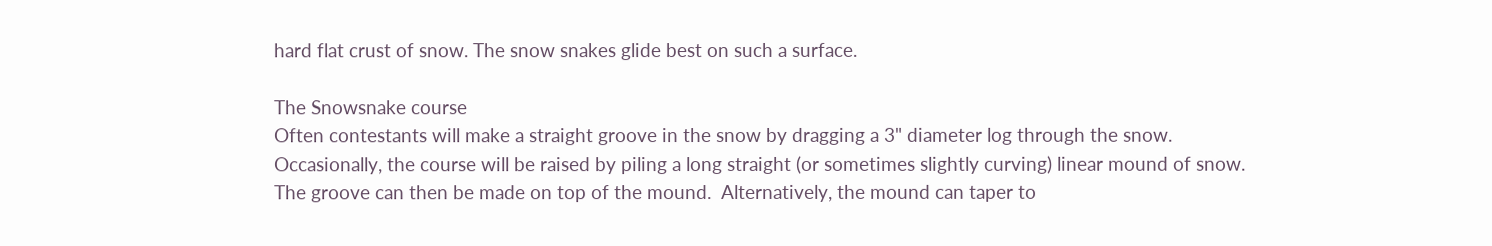hard flat crust of snow. The snow snakes glide best on such a surface.

The Snowsnake course
Often contestants will make a straight groove in the snow by dragging a 3" diameter log through the snow.
Occasionally, the course will be raised by piling a long straight (or sometimes slightly curving) linear mound of snow.
The groove can then be made on top of the mound.  Alternatively, the mound can taper to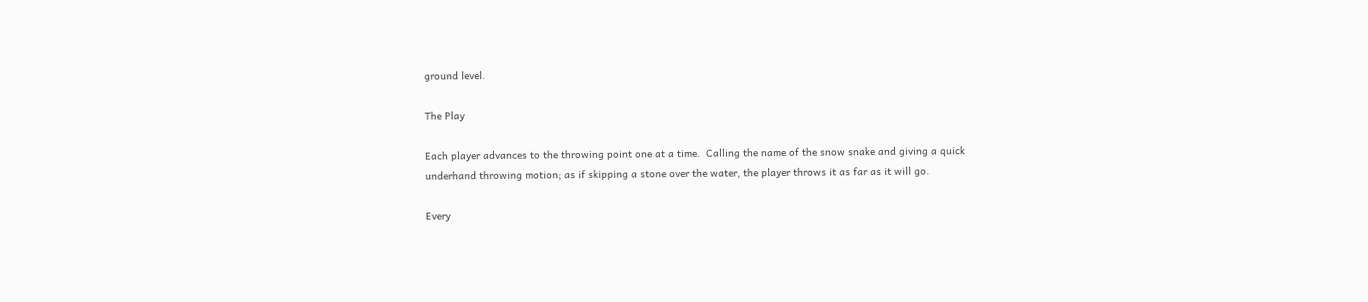ground level.

The Play

Each player advances to the throwing point one at a time.  Calling the name of the snow snake and giving a quick
underhand throwing motion; as if skipping a stone over the water, the player throws it as far as it will go.

Every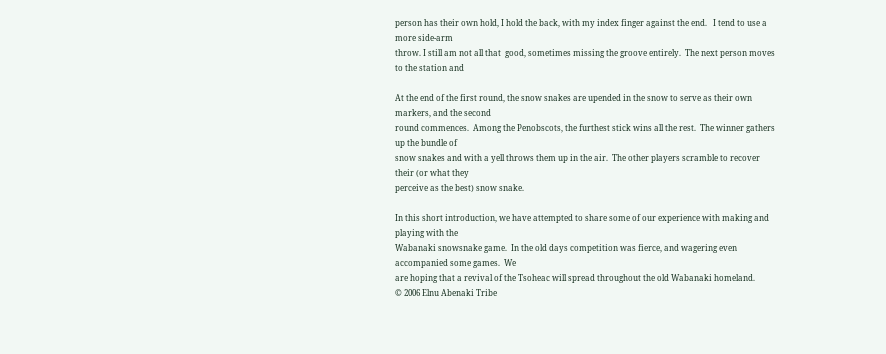person has their own hold, I hold the back, with my index finger against the end.   I tend to use a more side-arm
throw. I still am not all that  good, sometimes missing the groove entirely.  The next person moves to the station and

At the end of the first round, the snow snakes are upended in the snow to serve as their own markers, and the second
round commences.  Among the Penobscots, the furthest stick wins all the rest.  The winner gathers up the bundle of
snow snakes and with a yell throws them up in the air.  The other players scramble to recover their (or what they
perceive as the best) snow snake.

In this short introduction, we have attempted to share some of our experience with making and playing with the
Wabanaki snowsnake game.  In the old days competition was fierce, and wagering even accompanied some games.  We
are hoping that a revival of the Tsoheac will spread throughout the old Wabanaki homeland.
© 2006 Elnu Abenaki Tribe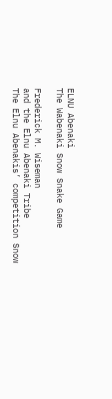ELNU Abenaki
The Wabenaki Snow Snake Game

Frederick M. Wiseman
and the Elnu Abenaki Tribe
The Elnu Abenakis’ competition Snow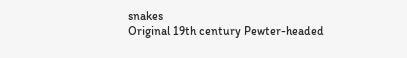snakes
Original 19th century Pewter-headed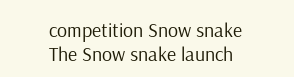competition Snow snake
The Snow snake launch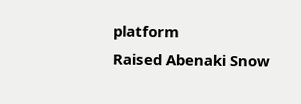platform
Raised Abenaki Snow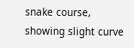snake course,
showing slight curve